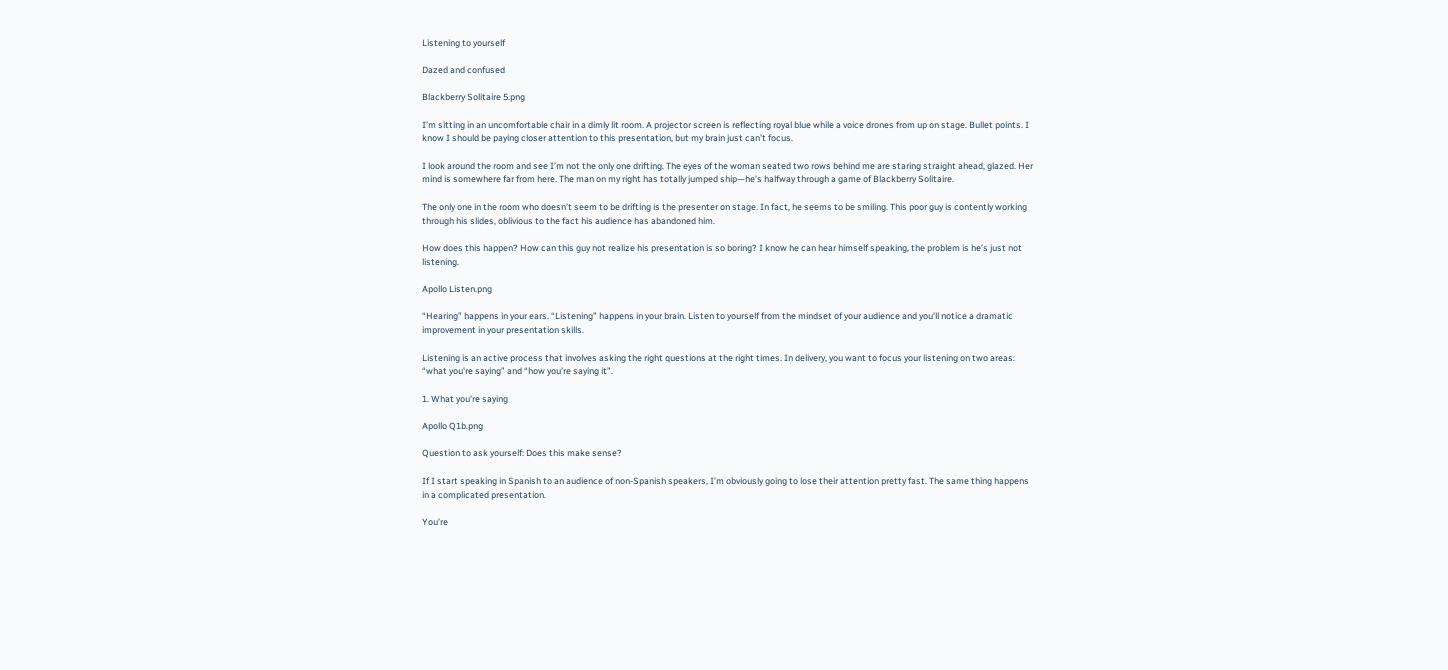Listening to yourself

Dazed and confused

Blackberry Solitaire 5.png

I’m sitting in an uncomfortable chair in a dimly lit room. A projector screen is reflecting royal blue while a voice drones from up on stage. Bullet points. I know I should be paying closer attention to this presentation, but my brain just can’t focus.

I look around the room and see I’m not the only one drifting. The eyes of the woman seated two rows behind me are staring straight ahead, glazed. Her mind is somewhere far from here. The man on my right has totally jumped ship—he’s halfway through a game of Blackberry Solitaire.

The only one in the room who doesn’t seem to be drifting is the presenter on stage. In fact, he seems to be smiling. This poor guy is contently working through his slides, oblivious to the fact his audience has abandoned him.

How does this happen? How can this guy not realize his presentation is so boring? I know he can hear himself speaking, the problem is he’s just not listening.

Apollo Listen.png

“Hearing” happens in your ears. “Listening” happens in your brain. Listen to yourself from the mindset of your audience and you’ll notice a dramatic improvement in your presentation skills.

Listening is an active process that involves asking the right questions at the right times. In delivery, you want to focus your listening on two areas: “what you're saying” and “how you're saying it”.

1. What you're saying

Apollo Q1b.png

Question to ask yourself: Does this make sense?

If I start speaking in Spanish to an audience of non-Spanish speakers, I’m obviously going to lose their attention pretty fast. The same thing happens in a complicated presentation.

You’re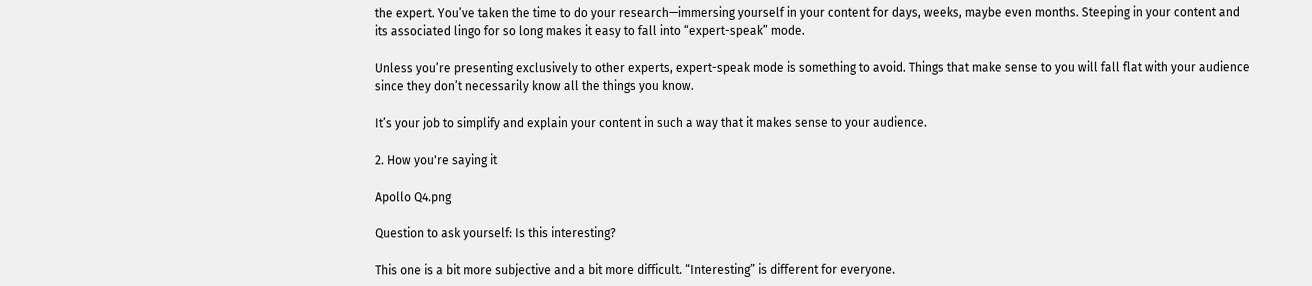the expert. You’ve taken the time to do your research—immersing yourself in your content for days, weeks, maybe even months. Steeping in your content and its associated lingo for so long makes it easy to fall into “expert-speak” mode.

Unless you’re presenting exclusively to other experts, expert-speak mode is something to avoid. Things that make sense to you will fall flat with your audience since they don’t necessarily know all the things you know.

It’s your job to simplify and explain your content in such a way that it makes sense to your audience.

2. How you're saying it

Apollo Q4.png

Question to ask yourself: Is this interesting?

This one is a bit more subjective and a bit more difficult. “Interesting” is different for everyone.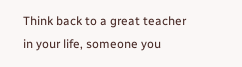Think back to a great teacher in your life, someone you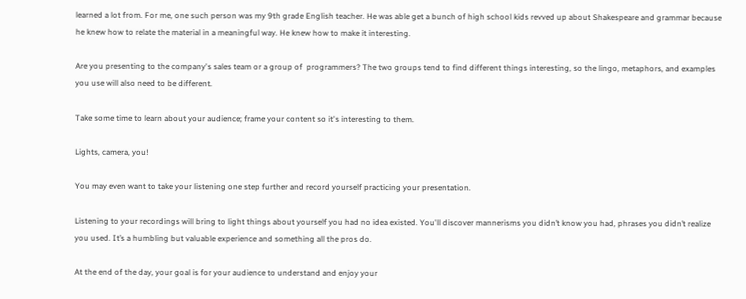learned a lot from. For me, one such person was my 9th grade English teacher. He was able get a bunch of high school kids revved up about Shakespeare and grammar because he knew how to relate the material in a meaningful way. He knew how to make it interesting.

Are you presenting to the company's sales team or a group of  programmers? The two groups tend to find different things interesting, so the lingo, metaphors, and examples you use will also need to be different.

Take some time to learn about your audience; frame your content so it's interesting to them.

Lights, camera, you!

You may even want to take your listening one step further and record yourself practicing your presentation.

Listening to your recordings will bring to light things about yourself you had no idea existed. You'll discover mannerisms you didn’t know you had, phrases you didn’t realize you used. It’s a humbling but valuable experience and something all the pros do.

At the end of the day, your goal is for your audience to understand and enjoy your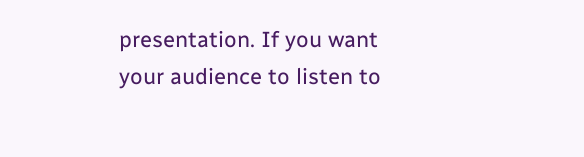presentation. If you want your audience to listen to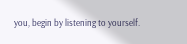you, begin by listening to yourself.